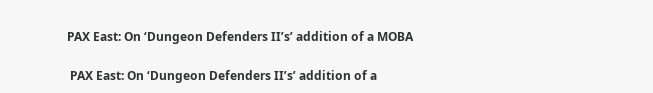PAX East: On ‘Dungeon Defenders II’s’ addition of a MOBA

 PAX East: On ‘Dungeon Defenders II’s’ addition of a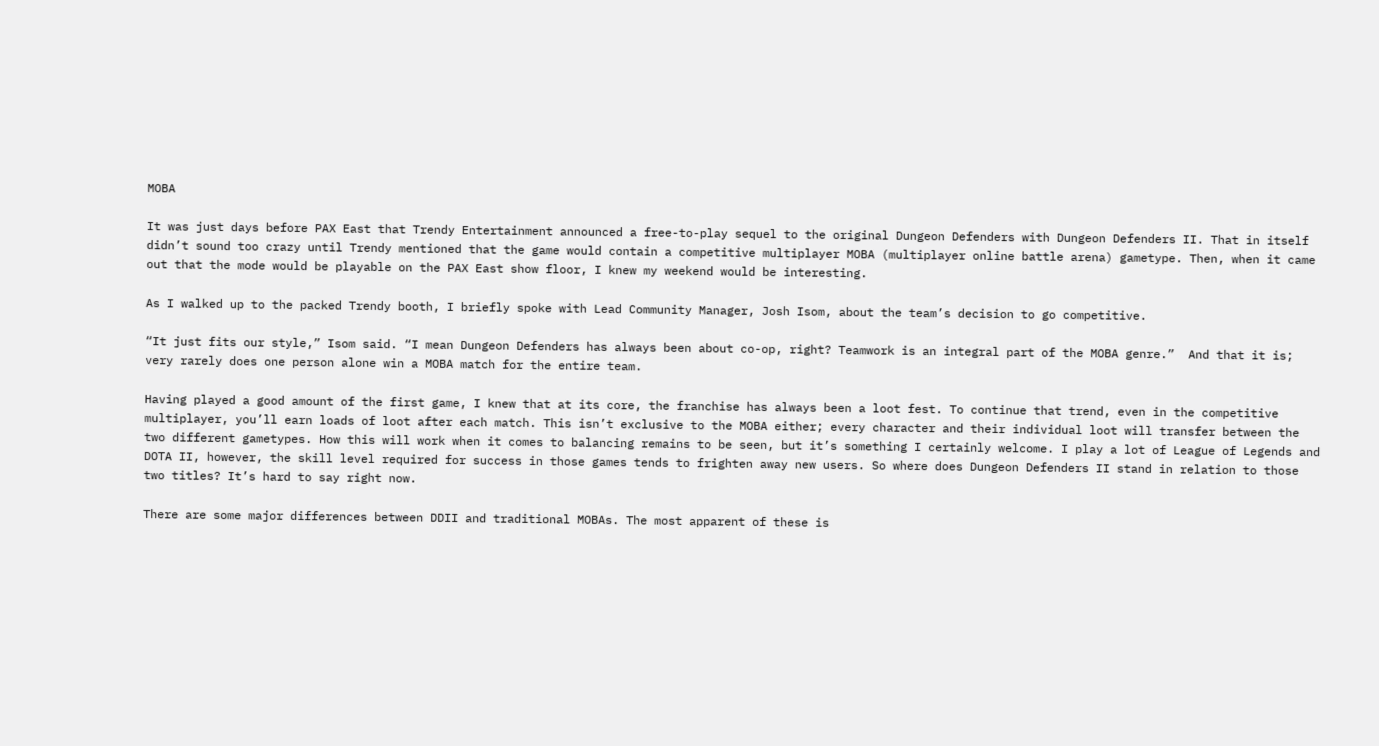MOBA

It was just days before PAX East that Trendy Entertainment announced a free-to-play sequel to the original Dungeon Defenders with Dungeon Defenders II. That in itself didn’t sound too crazy until Trendy mentioned that the game would contain a competitive multiplayer MOBA (multiplayer online battle arena) gametype. Then, when it came out that the mode would be playable on the PAX East show floor, I knew my weekend would be interesting.

As I walked up to the packed Trendy booth, I briefly spoke with Lead Community Manager, Josh Isom, about the team’s decision to go competitive.

“It just fits our style,” Isom said. “I mean Dungeon Defenders has always been about co-op, right? Teamwork is an integral part of the MOBA genre.”  And that it is; very rarely does one person alone win a MOBA match for the entire team.

Having played a good amount of the first game, I knew that at its core, the franchise has always been a loot fest. To continue that trend, even in the competitive multiplayer, you’ll earn loads of loot after each match. This isn’t exclusive to the MOBA either; every character and their individual loot will transfer between the two different gametypes. How this will work when it comes to balancing remains to be seen, but it’s something I certainly welcome. I play a lot of League of Legends and DOTA II, however, the skill level required for success in those games tends to frighten away new users. So where does Dungeon Defenders II stand in relation to those two titles? It’s hard to say right now.

There are some major differences between DDII and traditional MOBAs. The most apparent of these is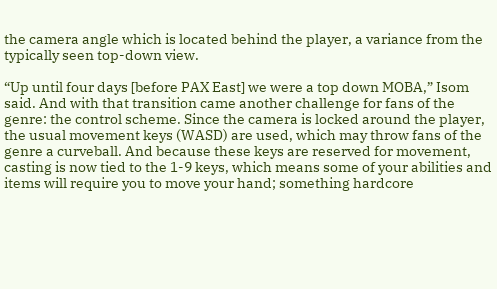the camera angle which is located behind the player, a variance from the typically seen top-down view.

“Up until four days [before PAX East] we were a top down MOBA,” Isom said. And with that transition came another challenge for fans of the genre: the control scheme. Since the camera is locked around the player, the usual movement keys (WASD) are used, which may throw fans of the genre a curveball. And because these keys are reserved for movement, casting is now tied to the 1-9 keys, which means some of your abilities and items will require you to move your hand; something hardcore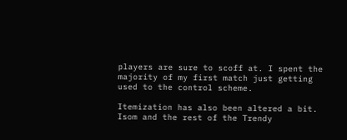players are sure to scoff at. I spent the majority of my first match just getting used to the control scheme.

Itemization has also been altered a bit. Isom and the rest of the Trendy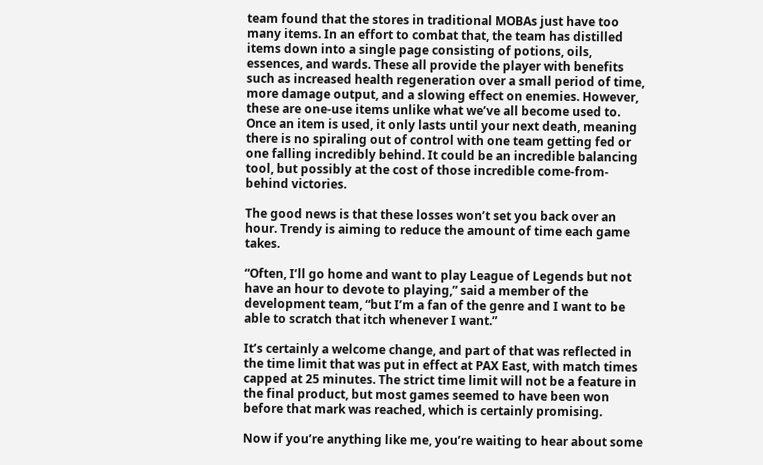team found that the stores in traditional MOBAs just have too many items. In an effort to combat that, the team has distilled items down into a single page consisting of potions, oils, essences, and wards. These all provide the player with benefits such as increased health regeneration over a small period of time, more damage output, and a slowing effect on enemies. However, these are one-use items unlike what we’ve all become used to. Once an item is used, it only lasts until your next death, meaning there is no spiraling out of control with one team getting fed or one falling incredibly behind. It could be an incredible balancing tool, but possibly at the cost of those incredible come-from-behind victories.

The good news is that these losses won’t set you back over an hour. Trendy is aiming to reduce the amount of time each game takes.

“Often, I’ll go home and want to play League of Legends but not have an hour to devote to playing,” said a member of the development team, “but I’m a fan of the genre and I want to be able to scratch that itch whenever I want.”

It’s certainly a welcome change, and part of that was reflected in the time limit that was put in effect at PAX East, with match times capped at 25 minutes. The strict time limit will not be a feature in the final product, but most games seemed to have been won before that mark was reached, which is certainly promising.

Now if you’re anything like me, you’re waiting to hear about some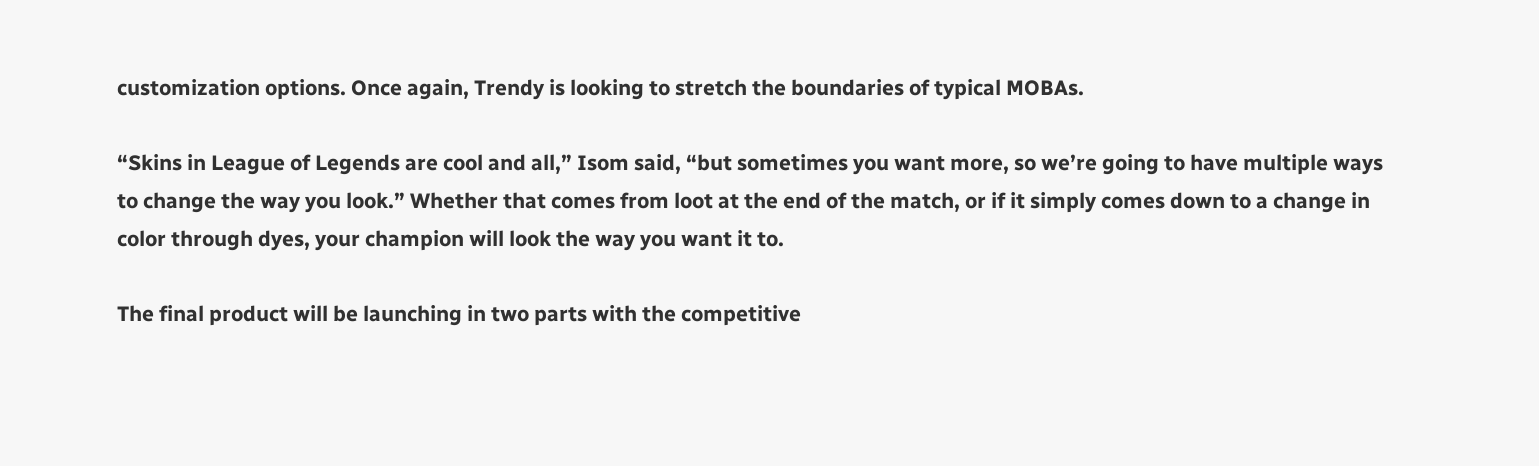customization options. Once again, Trendy is looking to stretch the boundaries of typical MOBAs.

“Skins in League of Legends are cool and all,” Isom said, “but sometimes you want more, so we’re going to have multiple ways to change the way you look.” Whether that comes from loot at the end of the match, or if it simply comes down to a change in color through dyes, your champion will look the way you want it to.

The final product will be launching in two parts with the competitive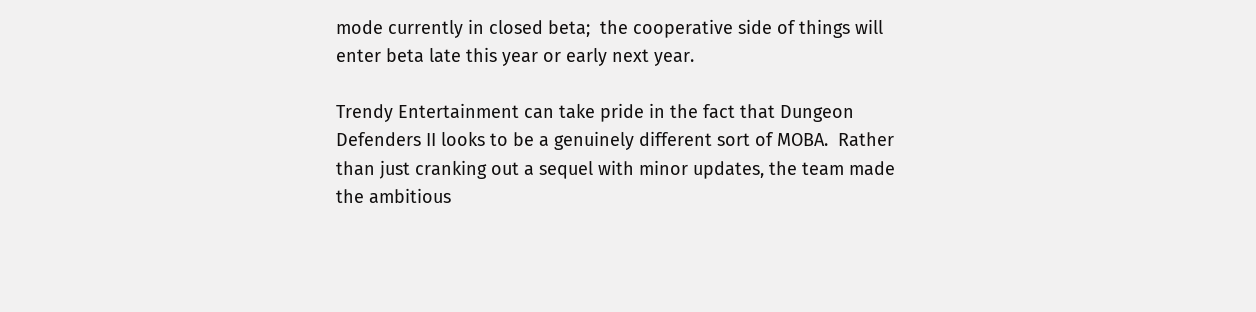mode currently in closed beta;  the cooperative side of things will enter beta late this year or early next year.

Trendy Entertainment can take pride in the fact that Dungeon Defenders II looks to be a genuinely different sort of MOBA.  Rather than just cranking out a sequel with minor updates, the team made the ambitious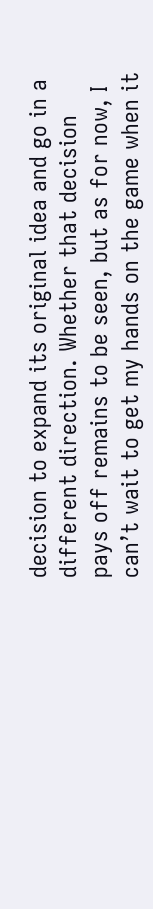decision to expand its original idea and go in a different direction. Whether that decision pays off remains to be seen, but as for now, I can’t wait to get my hands on the game when it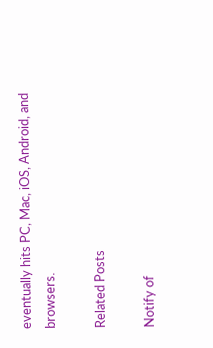eventually hits PC, Mac, iOS, Android, and browsers.

Related Posts

Notify of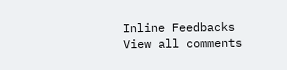Inline Feedbacks
View all comments